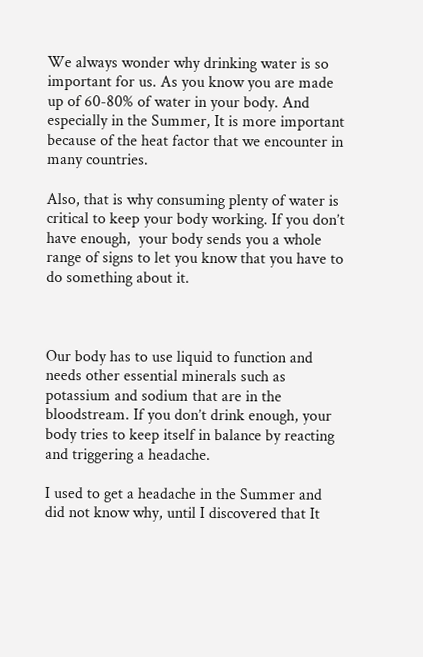We always wonder why drinking water is so important for us. As you know you are made up of 60-80% of water in your body. And especially in the Summer, It is more important because of the heat factor that we encounter in many countries.

Also, that is why consuming plenty of water is critical to keep your body working. If you don’t have enough,  your body sends you a whole range of signs to let you know that you have to do something about it.



Our body has to use liquid to function and needs other essential minerals such as potassium and sodium that are in the bloodstream. If you don’t drink enough, your body tries to keep itself in balance by reacting and triggering a headache.

I used to get a headache in the Summer and did not know why, until I discovered that It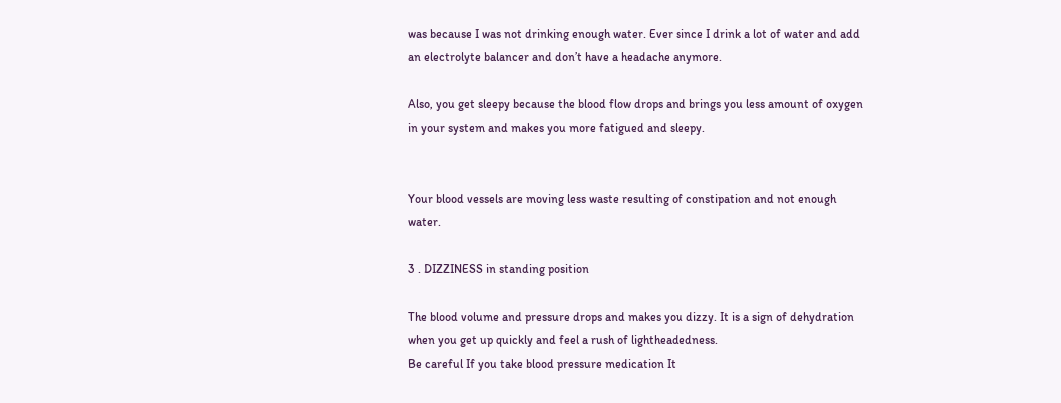was because I was not drinking enough water. Ever since I drink a lot of water and add an electrolyte balancer and don’t have a headache anymore.

Also, you get sleepy because the blood flow drops and brings you less amount of oxygen in your system and makes you more fatigued and sleepy.


Your blood vessels are moving less waste resulting of constipation and not enough water.

3 . DIZZINESS in standing position

The blood volume and pressure drops and makes you dizzy. It is a sign of dehydration when you get up quickly and feel a rush of lightheadedness.
Be careful If you take blood pressure medication It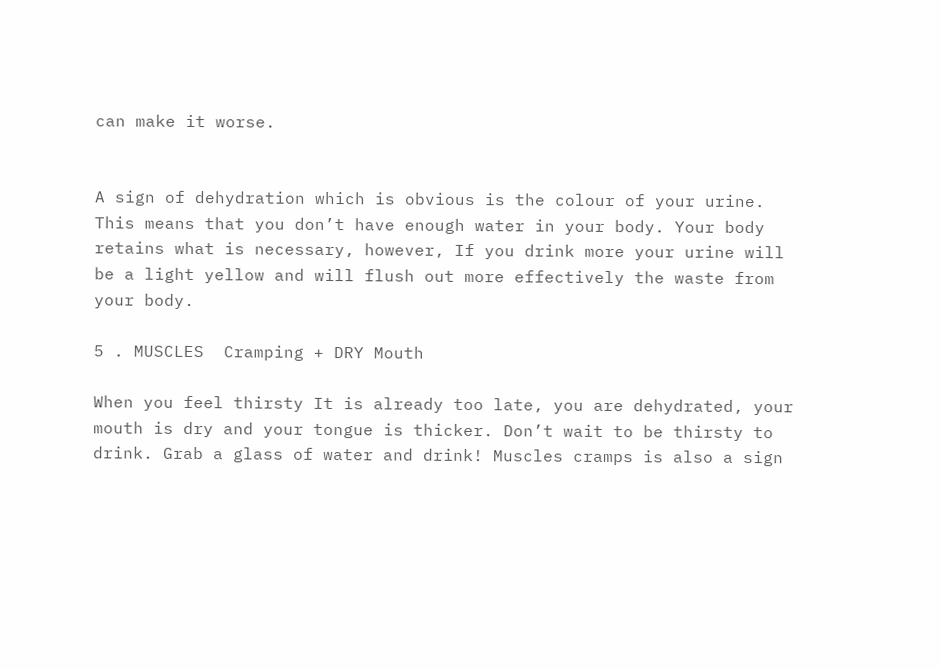can make it worse.


A sign of dehydration which is obvious is the colour of your urine. This means that you don’t have enough water in your body. Your body retains what is necessary, however, If you drink more your urine will be a light yellow and will flush out more effectively the waste from your body.

5 . MUSCLES  Cramping + DRY Mouth

When you feel thirsty It is already too late, you are dehydrated, your mouth is dry and your tongue is thicker. Don’t wait to be thirsty to drink. Grab a glass of water and drink! Muscles cramps is also a sign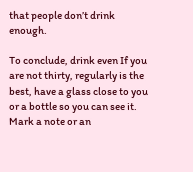that people don’t drink enough.

To conclude, drink even If you are not thirty, regularly is the best, have a glass close to you or a bottle so you can see it. Mark a note or an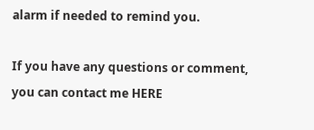alarm if needed to remind you.

If you have any questions or comment, you can contact me HERE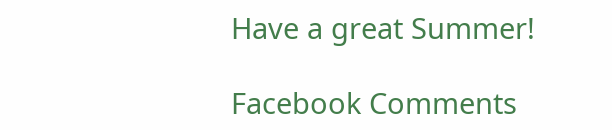Have a great Summer!

Facebook Comments